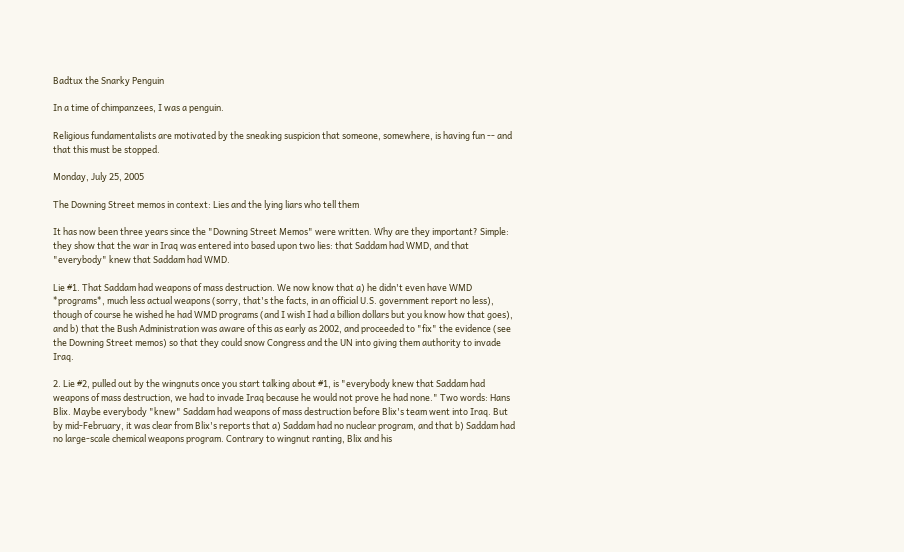Badtux the Snarky Penguin

In a time of chimpanzees, I was a penguin.

Religious fundamentalists are motivated by the sneaking suspicion that someone, somewhere, is having fun -- and that this must be stopped.

Monday, July 25, 2005

The Downing Street memos in context: Lies and the lying liars who tell them

It has now been three years since the "Downing Street Memos" were written. Why are they important? Simple: they show that the war in Iraq was entered into based upon two lies: that Saddam had WMD, and that "everybody" knew that Saddam had WMD.

Lie #1. That Saddam had weapons of mass destruction. We now know that a) he didn't even have WMD *programs*, much less actual weapons (sorry, that's the facts, in an official U.S. government report no less), though of course he wished he had WMD programs (and I wish I had a billion dollars but you know how that goes), and b) that the Bush Administration was aware of this as early as 2002, and proceeded to "fix" the evidence (see the Downing Street memos) so that they could snow Congress and the UN into giving them authority to invade Iraq.

2. Lie #2, pulled out by the wingnuts once you start talking about #1, is "everybody knew that Saddam had weapons of mass destruction, we had to invade Iraq because he would not prove he had none." Two words: Hans Blix. Maybe everybody "knew" Saddam had weapons of mass destruction before Blix's team went into Iraq. But by mid-February, it was clear from Blix's reports that a) Saddam had no nuclear program, and that b) Saddam had no large-scale chemical weapons program. Contrary to wingnut ranting, Blix and his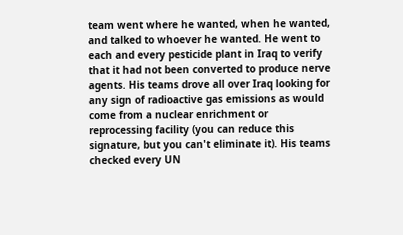team went where he wanted, when he wanted, and talked to whoever he wanted. He went to each and every pesticide plant in Iraq to verify that it had not been converted to produce nerve agents. His teams drove all over Iraq looking for any sign of radioactive gas emissions as would come from a nuclear enrichment or reprocessing facility (you can reduce this signature, but you can't eliminate it). His teams checked every UN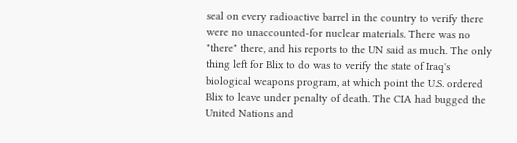seal on every radioactive barrel in the country to verify there were no unaccounted-for nuclear materials. There was no "there" there, and his reports to the UN said as much. The only thing left for Blix to do was to verify the state of Iraq's biological weapons program, at which point the U.S. ordered Blix to leave under penalty of death. The CIA had bugged the United Nations and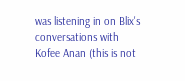was listening in on Blix's conversations with Kofee Anan (this is not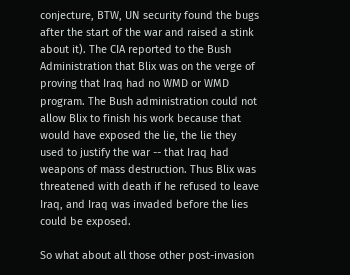conjecture, BTW, UN security found the bugs after the start of the war and raised a stink about it). The CIA reported to the Bush Administration that Blix was on the verge of proving that Iraq had no WMD or WMD program. The Bush administration could not allow Blix to finish his work because that would have exposed the lie, the lie they used to justify the war -- that Iraq had weapons of mass destruction. Thus Blix was threatened with death if he refused to leave Iraq, and Iraq was invaded before the lies could be exposed.

So what about all those other post-invasion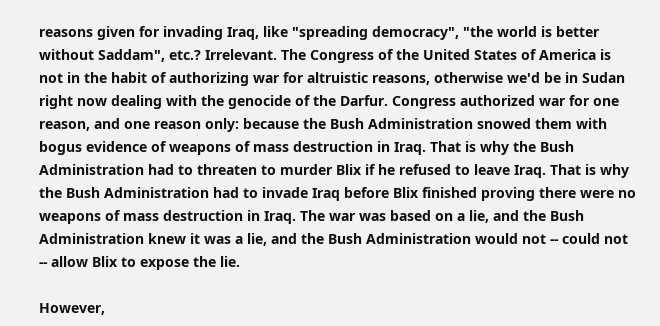reasons given for invading Iraq, like "spreading democracy", "the world is better without Saddam", etc.? Irrelevant. The Congress of the United States of America is not in the habit of authorizing war for altruistic reasons, otherwise we'd be in Sudan right now dealing with the genocide of the Darfur. Congress authorized war for one reason, and one reason only: because the Bush Administration snowed them with bogus evidence of weapons of mass destruction in Iraq. That is why the Bush Administration had to threaten to murder Blix if he refused to leave Iraq. That is why the Bush Administration had to invade Iraq before Blix finished proving there were no weapons of mass destruction in Iraq. The war was based on a lie, and the Bush Administration knew it was a lie, and the Bush Administration would not -- could not -- allow Blix to expose the lie.

However,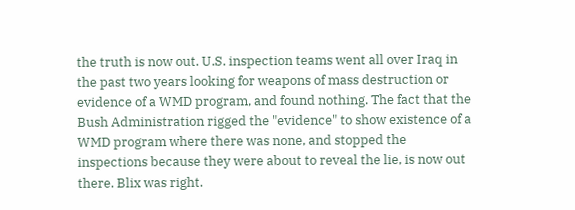the truth is now out. U.S. inspection teams went all over Iraq in the past two years looking for weapons of mass destruction or evidence of a WMD program, and found nothing. The fact that the Bush Administration rigged the "evidence" to show existence of a WMD program where there was none, and stopped the inspections because they were about to reveal the lie, is now out there. Blix was right.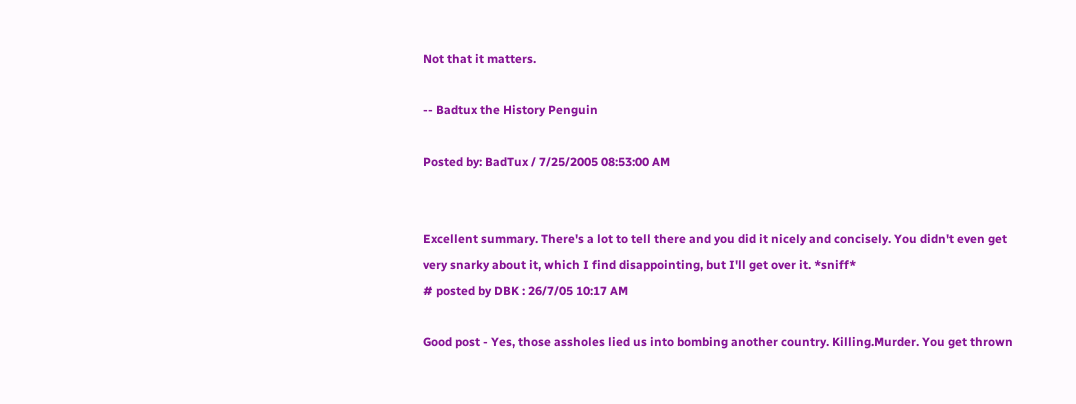Not that it matters.

-- Badtux the History Penguin

Posted by: BadTux / 7/25/2005 08:53:00 AM


Excellent summary. There's a lot to tell there and you did it nicely and concisely. You didn't even get very snarky about it, which I find disappointing, but I'll get over it. *sniff*
# posted by DBK : 26/7/05 10:17 AM

Good post - Yes, those assholes lied us into bombing another country. Killing.Murder. You get thrown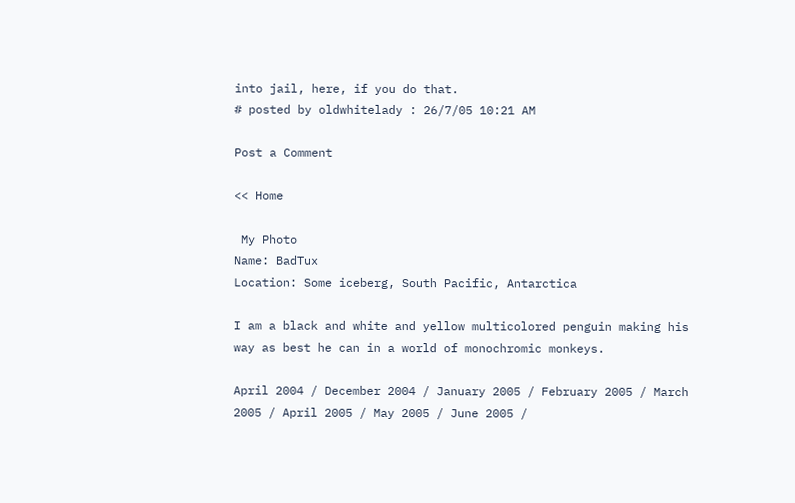into jail, here, if you do that.
# posted by oldwhitelady : 26/7/05 10:21 AM

Post a Comment

<< Home

 My Photo
Name: BadTux
Location: Some iceberg, South Pacific, Antarctica

I am a black and white and yellow multicolored penguin making his way as best he can in a world of monochromic monkeys.

April 2004 / December 2004 / January 2005 / February 2005 / March 2005 / April 2005 / May 2005 / June 2005 /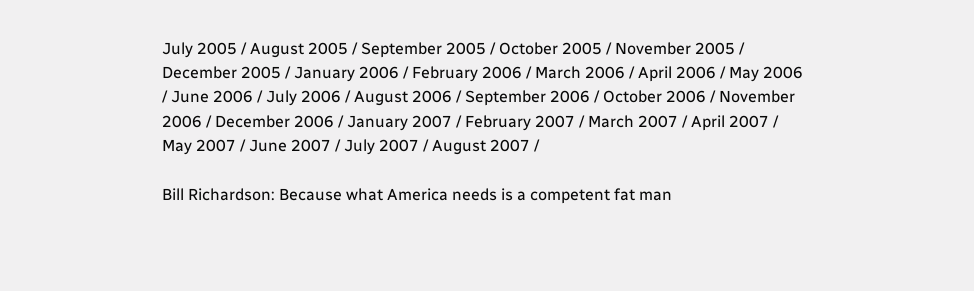July 2005 / August 2005 / September 2005 / October 2005 / November 2005 / December 2005 / January 2006 / February 2006 / March 2006 / April 2006 / May 2006 / June 2006 / July 2006 / August 2006 / September 2006 / October 2006 / November 2006 / December 2006 / January 2007 / February 2007 / March 2007 / April 2007 / May 2007 / June 2007 / July 2007 / August 2007 /

Bill Richardson: Because what America needs is a competent fat man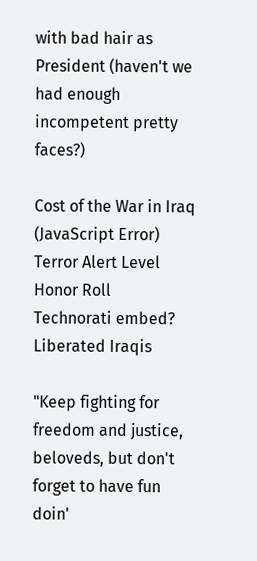with bad hair as President (haven't we had enough incompetent pretty faces?)

Cost of the War in Iraq
(JavaScript Error)
Terror Alert Level
Honor Roll
Technorati embed?
Liberated Iraqis

"Keep fighting for freedom and justice, beloveds, but don't forget to have fun doin'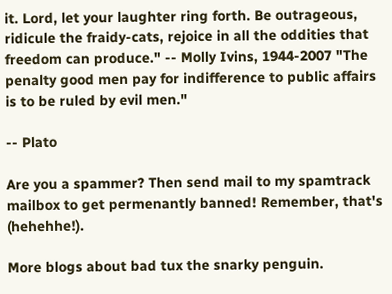it. Lord, let your laughter ring forth. Be outrageous, ridicule the fraidy-cats, rejoice in all the oddities that freedom can produce." -- Molly Ivins, 1944-2007 "The penalty good men pay for indifference to public affairs is to be ruled by evil men."

-- Plato

Are you a spammer? Then send mail to my spamtrack mailbox to get permenantly banned! Remember, that's (hehehhe!).

More blogs about bad tux the snarky penguin.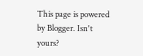This page is powered by Blogger. Isn't yours?